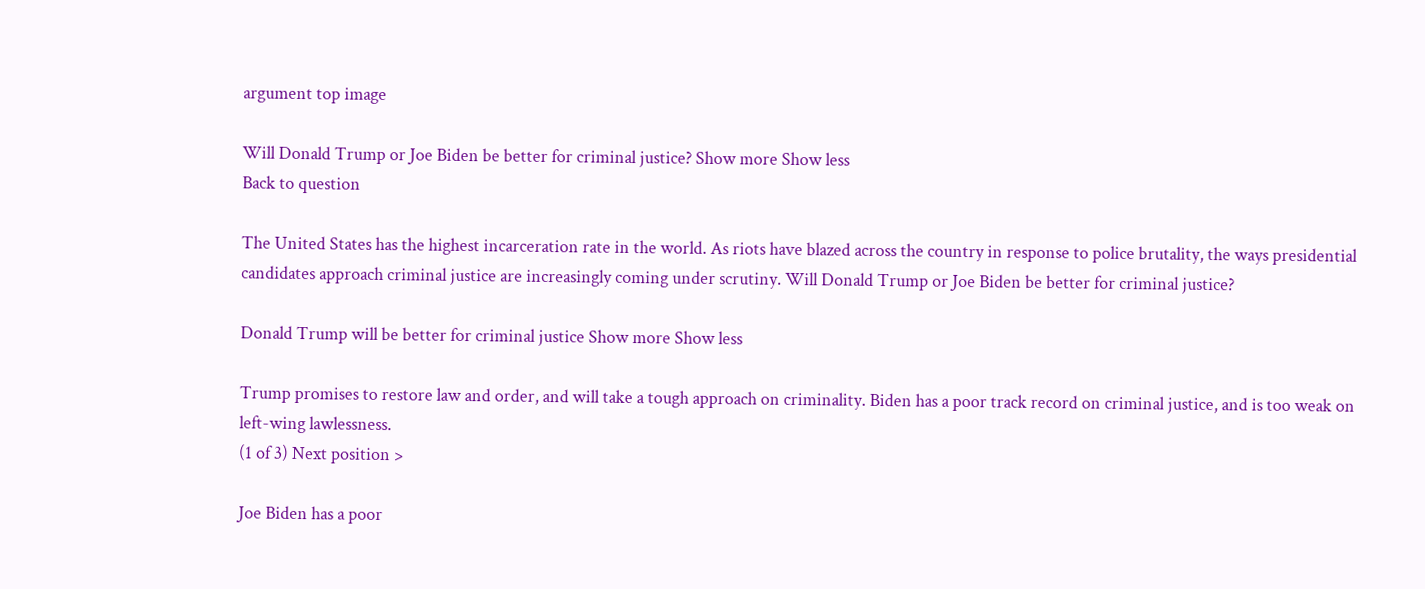argument top image

Will Donald Trump or Joe Biden be better for criminal justice? Show more Show less
Back to question

The United States has the highest incarceration rate in the world. As riots have blazed across the country in response to police brutality, the ways presidential candidates approach criminal justice are increasingly coming under scrutiny. Will Donald Trump or Joe Biden be better for criminal justice?

Donald Trump will be better for criminal justice Show more Show less

Trump promises to restore law and order, and will take a tough approach on criminality. Biden has a poor track record on criminal justice, and is too weak on left-wing lawlessness.
(1 of 3) Next position >

Joe Biden has a poor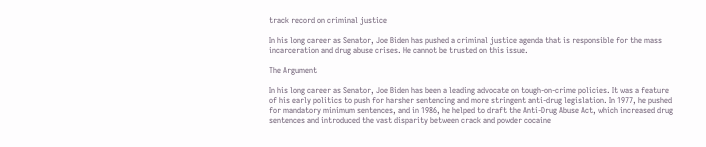track record on criminal justice

In his long career as Senator, Joe Biden has pushed a criminal justice agenda that is responsible for the mass incarceration and drug abuse crises. He cannot be trusted on this issue.

The Argument

In his long career as Senator, Joe Biden has been a leading advocate on tough-on-crime policies. It was a feature of his early politics to push for harsher sentencing and more stringent anti-drug legislation. In 1977, he pushed for mandatory minimum sentences, and in 1986, he helped to draft the Anti-Drug Abuse Act, which increased drug sentences and introduced the vast disparity between crack and powder cocaine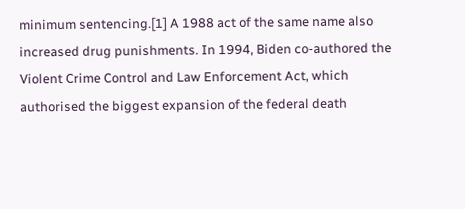minimum sentencing.[1] A 1988 act of the same name also increased drug punishments. In 1994, Biden co-authored the Violent Crime Control and Law Enforcement Act, which authorised the biggest expansion of the federal death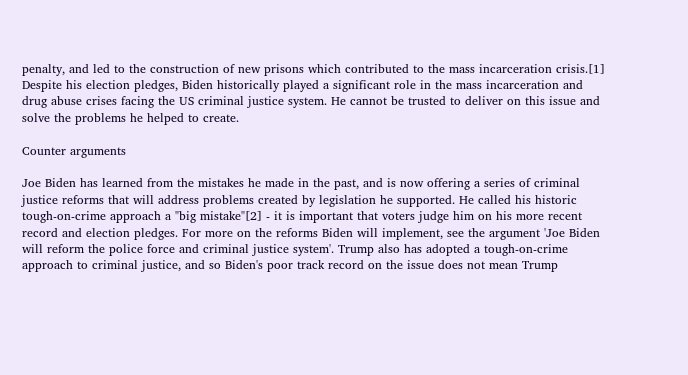penalty, and led to the construction of new prisons which contributed to the mass incarceration crisis.[1] Despite his election pledges, Biden historically played a significant role in the mass incarceration and drug abuse crises facing the US criminal justice system. He cannot be trusted to deliver on this issue and solve the problems he helped to create.

Counter arguments

Joe Biden has learned from the mistakes he made in the past, and is now offering a series of criminal justice reforms that will address problems created by legislation he supported. He called his historic tough-on-crime approach a "big mistake"[2] - it is important that voters judge him on his more recent record and election pledges. For more on the reforms Biden will implement, see the argument 'Joe Biden will reform the police force and criminal justice system'. Trump also has adopted a tough-on-crime approach to criminal justice, and so Biden's poor track record on the issue does not mean Trump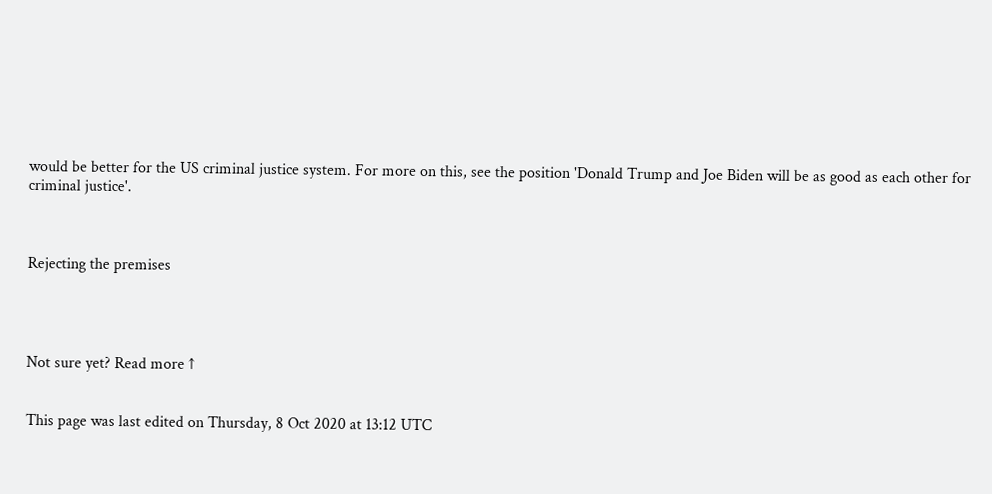would be better for the US criminal justice system. For more on this, see the position 'Donald Trump and Joe Biden will be as good as each other for criminal justice'.



Rejecting the premises




Not sure yet? Read more ↑


This page was last edited on Thursday, 8 Oct 2020 at 13:12 UTC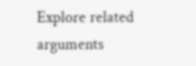Explore related arguments